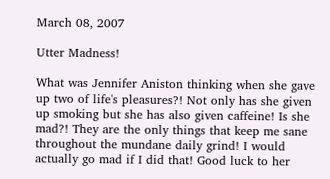March 08, 2007

Utter Madness!

What was Jennifer Aniston thinking when she gave up two of life's pleasures?! Not only has she given up smoking but she has also given caffeine! Is she mad?! They are the only things that keep me sane throughout the mundane daily grind! I would actually go mad if I did that! Good luck to her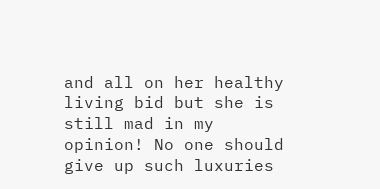and all on her healthy living bid but she is still mad in my opinion! No one should give up such luxuries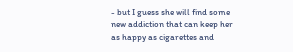- but I guess she will find some new addiction that can keep her as happy as cigarettes and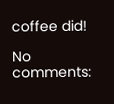coffee did!

No comments: